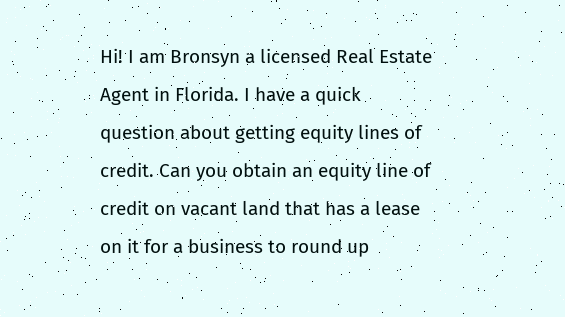Hi! I am Bronsyn a licensed Real Estate Agent in Florida. I have a quick question about getting equity lines of credit. Can you obtain an equity line of credit on vacant land that has a lease on it for a business to round up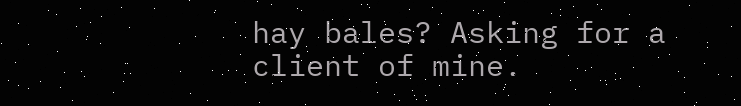hay bales? Asking for a client of mine.